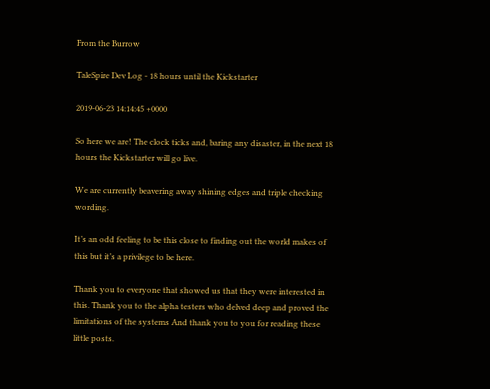From the Burrow

TaleSpire Dev Log - 18 hours until the Kickstarter

2019-06-23 14:14:45 +0000

So here we are! The clock ticks and, baring any disaster, in the next 18 hours the Kickstarter will go live.

We are currently beavering away shining edges and triple checking wording.

It’s an odd feeling to be this close to finding out the world makes of this but it’s a privilege to be here.

Thank you to everyone that showed us that they were interested in this. Thank you to the alpha testers who delved deep and proved the limitations of the systems And thank you to you for reading these little posts.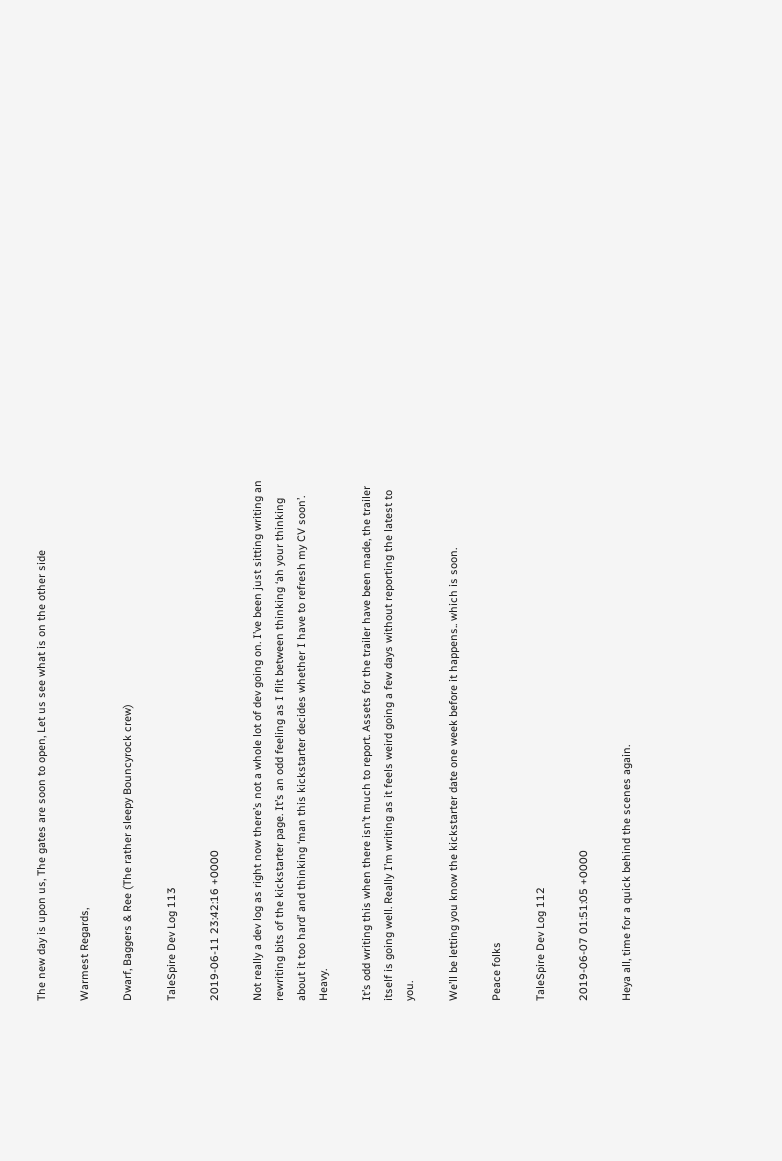The new day is upon us, The gates are soon to open, Let us see what is on the other side

Warmest Regards,

Dwarf, Baggers & Ree (The rather sleepy Bouncyrock crew)

TaleSpire Dev Log 113

2019-06-11 23:42:16 +0000

Not really a dev log as right now there’s not a whole lot of dev going on. I’ve been just sitting writing an rewriting bits of the kickstarter page. It’s an odd feeling as I flit between thinking ‘ah your thinking about it too hard’ and thinking ‘man this kickstarter decides whether I have to refresh my CV soon’. Heavy.

It’s odd writing this when there isn’t much to report. Assets for the trailer have been made, the trailer itself is going well. Really I’m writing as it feels weird going a few days without reporting the latest to you.

We’ll be letting you know the kickstarter date one week before it happens.. which is soon.

Peace folks

TaleSpire Dev Log 112

2019-06-07 01:51:05 +0000

Heya all, time for a quick behind the scenes again.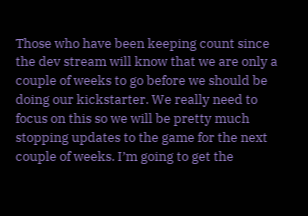Those who have been keeping count since the dev stream will know that we are only a couple of weeks to go before we should be doing our kickstarter. We really need to focus on this so we will be pretty much stopping updates to the game for the next couple of weeks. I’m going to get the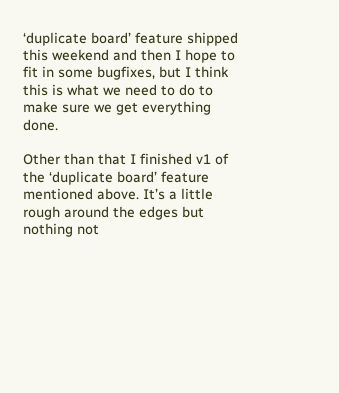‘duplicate board’ feature shipped this weekend and then I hope to fit in some bugfixes, but I think this is what we need to do to make sure we get everything done.

Other than that I finished v1 of the ‘duplicate board’ feature mentioned above. It’s a little rough around the edges but nothing not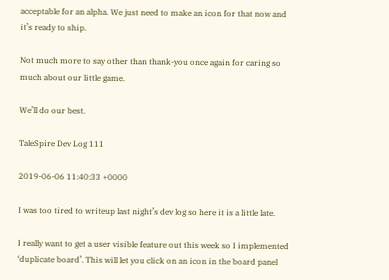acceptable for an alpha. We just need to make an icon for that now and it’s ready to ship.

Not much more to say other than thank-you once again for caring so much about our little game.

We’ll do our best.

TaleSpire Dev Log 111

2019-06-06 11:40:33 +0000

I was too tired to writeup last night’s dev log so here it is a little late.

I really want to get a user visible feature out this week so I implemented ‘duplicate board’. This will let you click on an icon in the board panel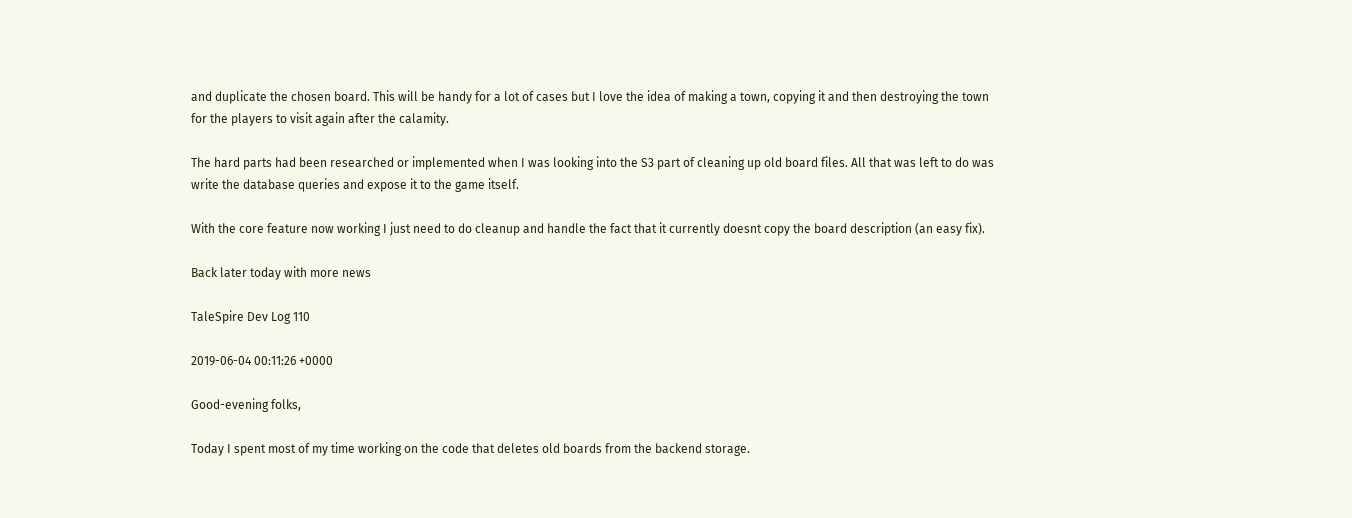and duplicate the chosen board. This will be handy for a lot of cases but I love the idea of making a town, copying it and then destroying the town for the players to visit again after the calamity.

The hard parts had been researched or implemented when I was looking into the S3 part of cleaning up old board files. All that was left to do was write the database queries and expose it to the game itself.

With the core feature now working I just need to do cleanup and handle the fact that it currently doesnt copy the board description (an easy fix).

Back later today with more news

TaleSpire Dev Log 110

2019-06-04 00:11:26 +0000

Good-evening folks,

Today I spent most of my time working on the code that deletes old boards from the backend storage.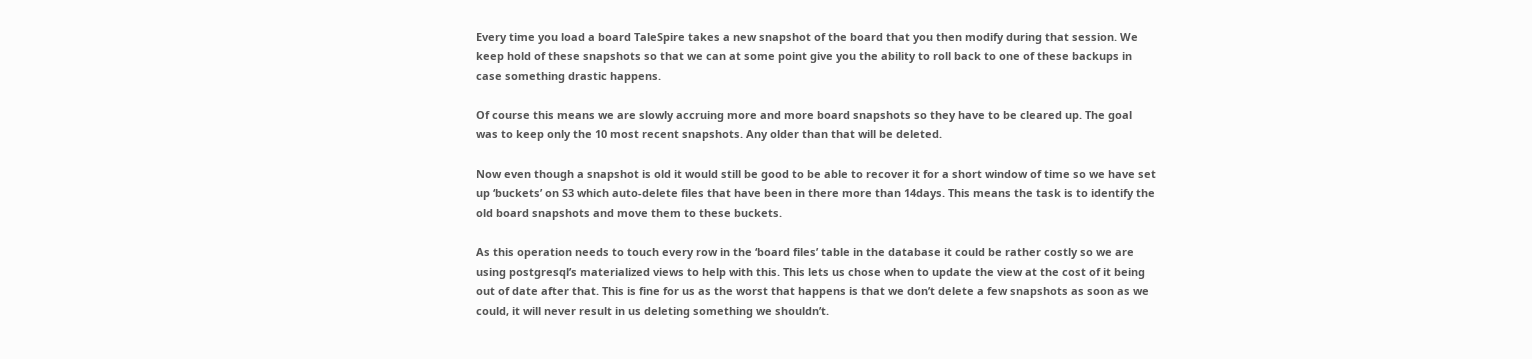Every time you load a board TaleSpire takes a new snapshot of the board that you then modify during that session. We keep hold of these snapshots so that we can at some point give you the ability to roll back to one of these backups in case something drastic happens.

Of course this means we are slowly accruing more and more board snapshots so they have to be cleared up. The goal was to keep only the 10 most recent snapshots. Any older than that will be deleted.

Now even though a snapshot is old it would still be good to be able to recover it for a short window of time so we have set up ‘buckets’ on S3 which auto-delete files that have been in there more than 14days. This means the task is to identify the old board snapshots and move them to these buckets.

As this operation needs to touch every row in the ‘board files’ table in the database it could be rather costly so we are using postgresql’s materialized views to help with this. This lets us chose when to update the view at the cost of it being out of date after that. This is fine for us as the worst that happens is that we don’t delete a few snapshots as soon as we could, it will never result in us deleting something we shouldn’t.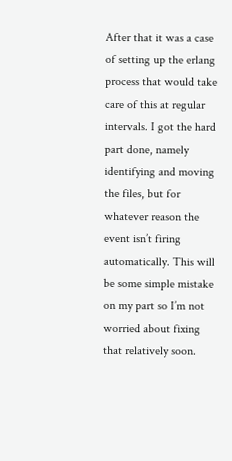After that it was a case of setting up the erlang process that would take care of this at regular intervals. I got the hard part done, namely identifying and moving the files, but for whatever reason the event isn’t firing automatically. This will be some simple mistake on my part so I’m not worried about fixing that relatively soon.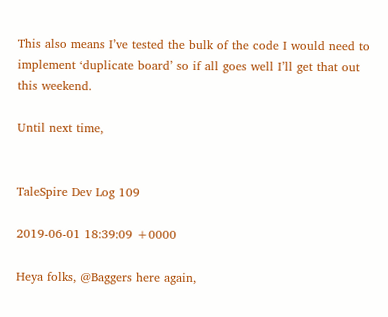This also means I’ve tested the bulk of the code I would need to implement ‘duplicate board’ so if all goes well I’ll get that out this weekend.

Until next time,


TaleSpire Dev Log 109

2019-06-01 18:39:09 +0000

Heya folks, @Baggers here again,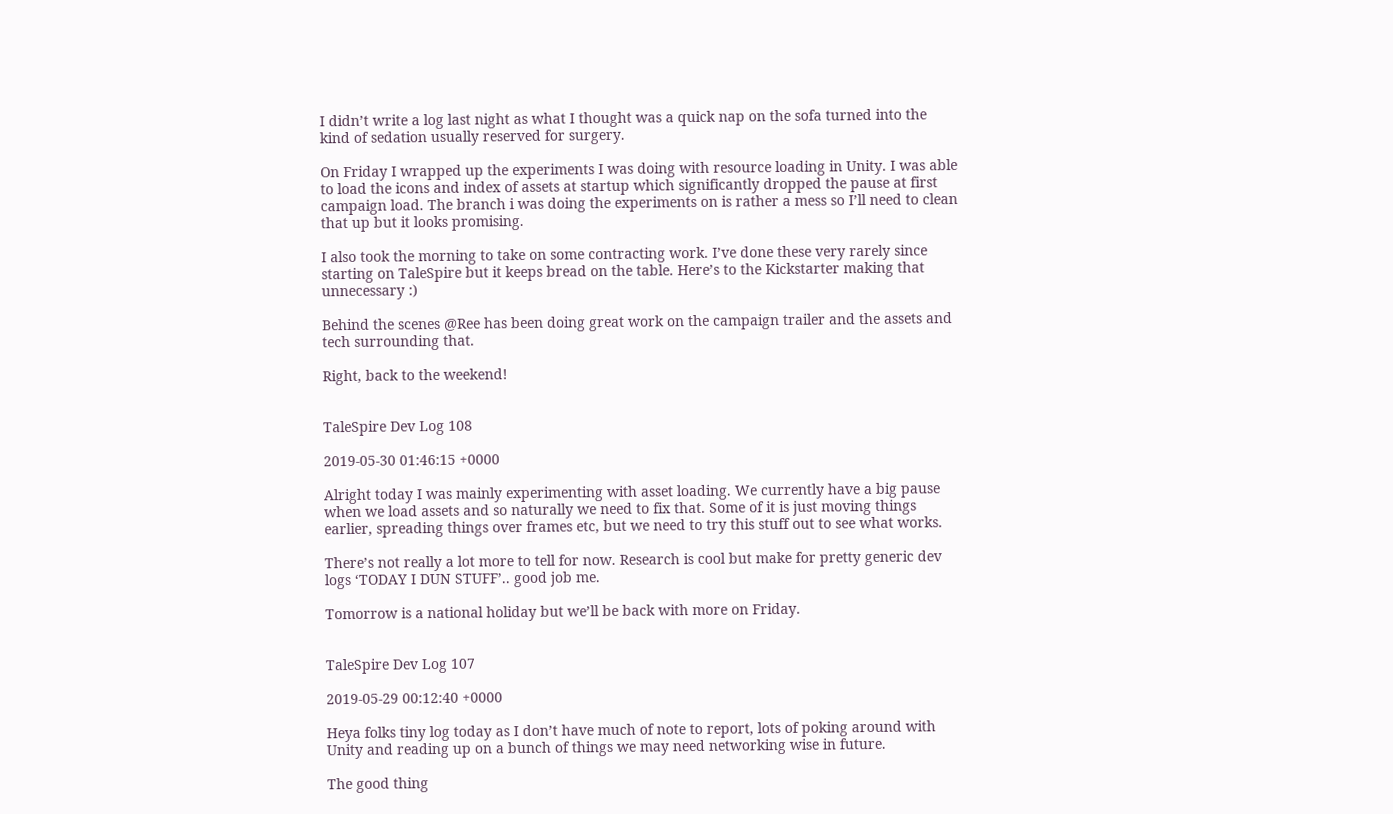I didn’t write a log last night as what I thought was a quick nap on the sofa turned into the kind of sedation usually reserved for surgery.

On Friday I wrapped up the experiments I was doing with resource loading in Unity. I was able to load the icons and index of assets at startup which significantly dropped the pause at first campaign load. The branch i was doing the experiments on is rather a mess so I’ll need to clean that up but it looks promising.

I also took the morning to take on some contracting work. I’ve done these very rarely since starting on TaleSpire but it keeps bread on the table. Here’s to the Kickstarter making that unnecessary :)

Behind the scenes @Ree has been doing great work on the campaign trailer and the assets and tech surrounding that.

Right, back to the weekend!


TaleSpire Dev Log 108

2019-05-30 01:46:15 +0000

Alright today I was mainly experimenting with asset loading. We currently have a big pause when we load assets and so naturally we need to fix that. Some of it is just moving things earlier, spreading things over frames etc, but we need to try this stuff out to see what works.

There’s not really a lot more to tell for now. Research is cool but make for pretty generic dev logs ‘TODAY I DUN STUFF’.. good job me.

Tomorrow is a national holiday but we’ll be back with more on Friday.


TaleSpire Dev Log 107

2019-05-29 00:12:40 +0000

Heya folks tiny log today as I don’t have much of note to report, lots of poking around with Unity and reading up on a bunch of things we may need networking wise in future.

The good thing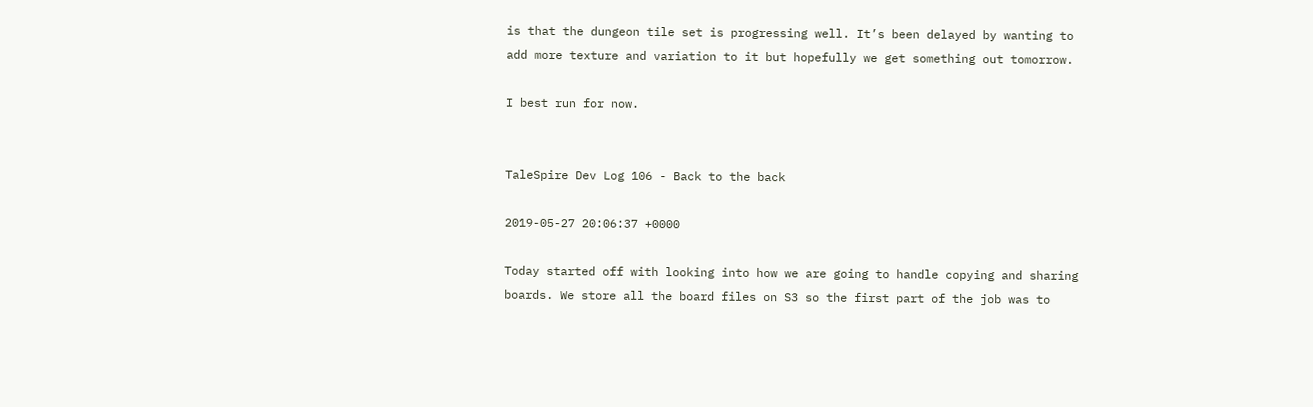is that the dungeon tile set is progressing well. It’s been delayed by wanting to add more texture and variation to it but hopefully we get something out tomorrow.

I best run for now.


TaleSpire Dev Log 106 - Back to the back

2019-05-27 20:06:37 +0000

Today started off with looking into how we are going to handle copying and sharing boards. We store all the board files on S3 so the first part of the job was to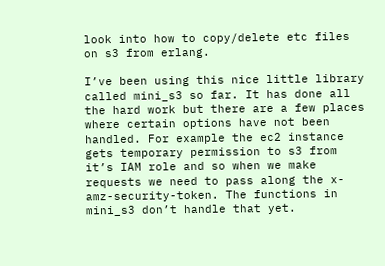look into how to copy/delete etc files on s3 from erlang.

I’ve been using this nice little library called mini_s3 so far. It has done all the hard work but there are a few places where certain options have not been handled. For example the ec2 instance gets temporary permission to s3 from it’s IAM role and so when we make requests we need to pass along the x-amz-security-token. The functions in mini_s3 don’t handle that yet.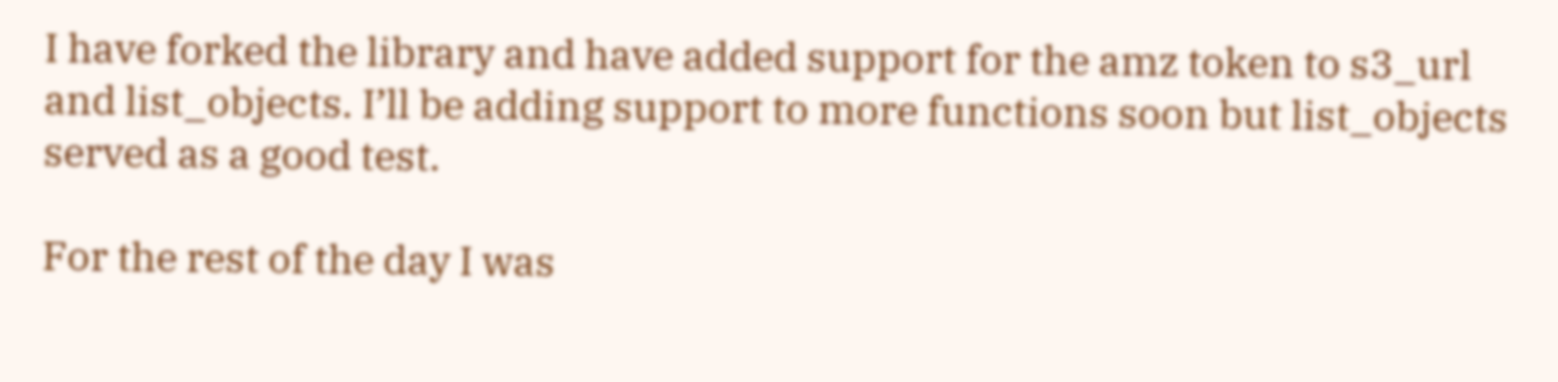I have forked the library and have added support for the amz token to s3_url and list_objects. I’ll be adding support to more functions soon but list_objects served as a good test.

For the rest of the day I was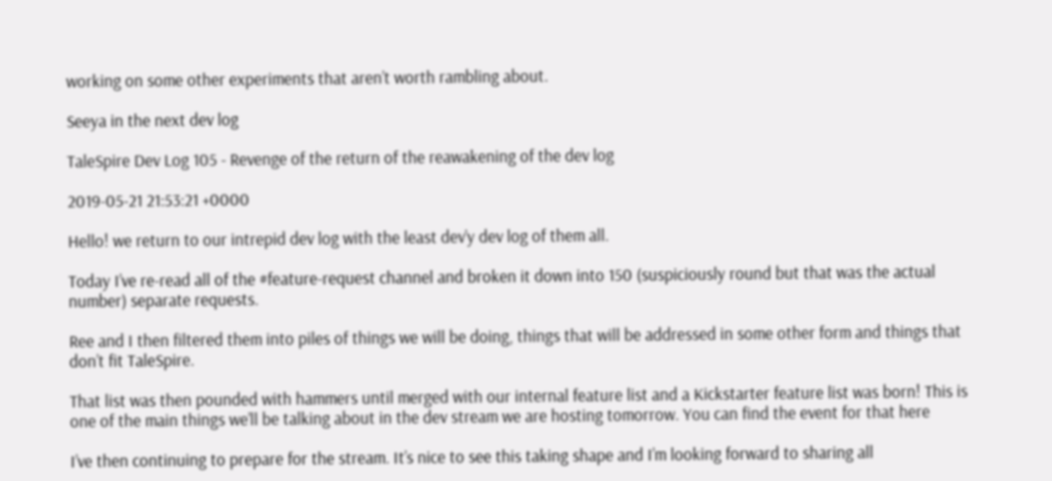working on some other experiments that aren’t worth rambling about.

Seeya in the next dev log

TaleSpire Dev Log 105 - Revenge of the return of the reawakening of the dev log

2019-05-21 21:53:21 +0000

Hello! we return to our intrepid dev log with the least dev’y dev log of them all.

Today I’ve re-read all of the #feature-request channel and broken it down into 150 (suspiciously round but that was the actual number) separate requests.

Ree and I then filtered them into piles of things we will be doing, things that will be addressed in some other form and things that don’t fit TaleSpire.

That list was then pounded with hammers until merged with our internal feature list and a Kickstarter feature list was born! This is one of the main things we’ll be talking about in the dev stream we are hosting tomorrow. You can find the event for that here

I’ve then continuing to prepare for the stream. It’s nice to see this taking shape and I’m looking forward to sharing all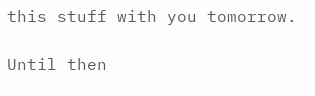this stuff with you tomorrow.

Until then